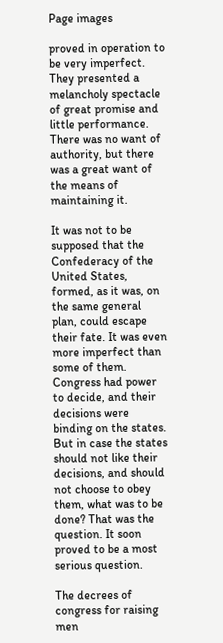Page images

proved in operation to be very imperfect. They presented a melancholy spectacle of great promise and little performance. There was no want of authority, but there was a great want of the means of maintaining it.

It was not to be supposed that the Confederacy of the United States, formed, as it was, on the same general plan, could escape their fate. It was even more imperfect than some of them. Congress had power to decide, and their decisions were binding on the states. But in case the states should not like their decisions, and should not choose to obey them, what was to be done? That was the question. It soon proved to be a most serious question.

The decrees of congress for raising men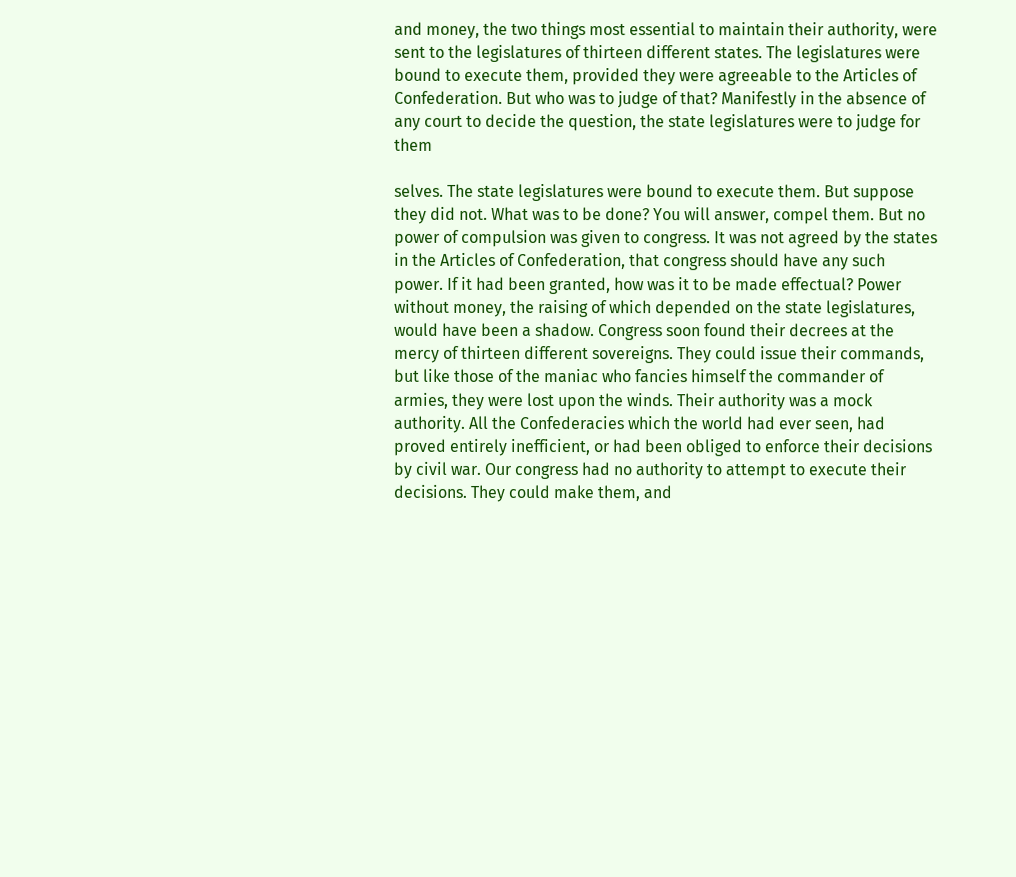and money, the two things most essential to maintain their authority, were sent to the legislatures of thirteen different states. The legislatures were bound to execute them, provided they were agreeable to the Articles of Confederation. But who was to judge of that? Manifestly in the absence of any court to decide the question, the state legislatures were to judge for them

selves. The state legislatures were bound to execute them. But suppose they did not. What was to be done? You will answer, compel them. But no power of compulsion was given to congress. It was not agreed by the states in the Articles of Confederation, that congress should have any such power. If it had been granted, how was it to be made effectual? Power without money, the raising of which depended on the state legislatures, would have been a shadow. Congress soon found their decrees at the mercy of thirteen different sovereigns. They could issue their commands, but like those of the maniac who fancies himself the commander of armies, they were lost upon the winds. Their authority was a mock authority. All the Confederacies which the world had ever seen, had proved entirely inefficient, or had been obliged to enforce their decisions by civil war. Our congress had no authority to attempt to execute their decisions. They could make them, and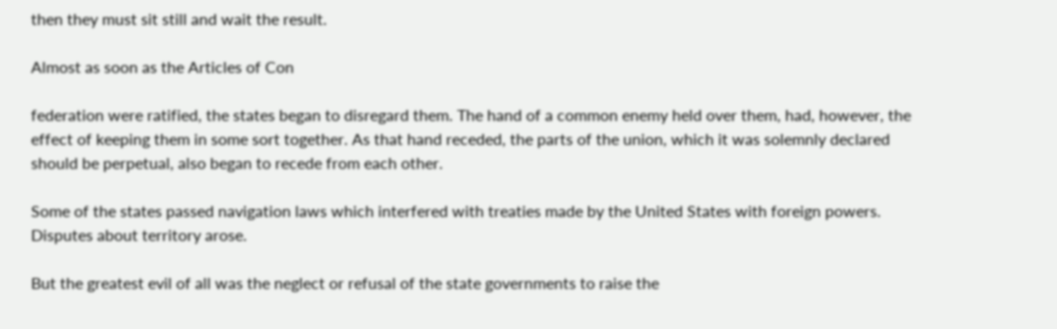then they must sit still and wait the result.

Almost as soon as the Articles of Con

federation were ratified, the states began to disregard them. The hand of a common enemy held over them, had, however, the effect of keeping them in some sort together. As that hand receded, the parts of the union, which it was solemnly declared should be perpetual, also began to recede from each other.

Some of the states passed navigation laws which interfered with treaties made by the United States with foreign powers. Disputes about territory arose.

But the greatest evil of all was the neglect or refusal of the state governments to raise the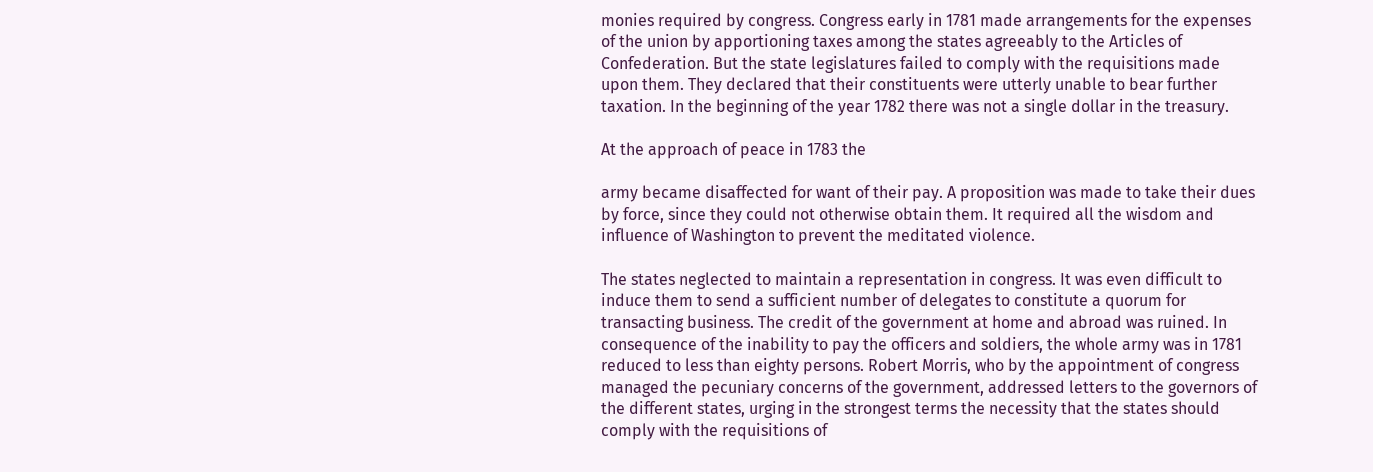monies required by congress. Congress early in 1781 made arrangements for the expenses of the union by apportioning taxes among the states agreeably to the Articles of Confederation. But the state legislatures failed to comply with the requisitions made upon them. They declared that their constituents were utterly unable to bear further taxation. In the beginning of the year 1782 there was not a single dollar in the treasury.

At the approach of peace in 1783 the

army became disaffected for want of their pay. A proposition was made to take their dues by force, since they could not otherwise obtain them. It required all the wisdom and influence of Washington to prevent the meditated violence.

The states neglected to maintain a representation in congress. It was even difficult to induce them to send a sufficient number of delegates to constitute a quorum for transacting business. The credit of the government at home and abroad was ruined. In consequence of the inability to pay the officers and soldiers, the whole army was in 1781 reduced to less than eighty persons. Robert Morris, who by the appointment of congress managed the pecuniary concerns of the government, addressed letters to the governors of the different states, urging in the strongest terms the necessity that the states should comply with the requisitions of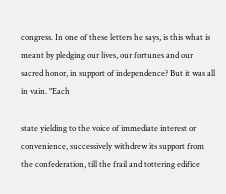congress. In one of these letters he says, is this what is meant by pledging our lives, our fortunes and our sacred honor, in support of independence? But it was all in vain. "Each

state yielding to the voice of immediate interest or convenience, successively withdrew its support from the confederation, till the frail and tottering edifice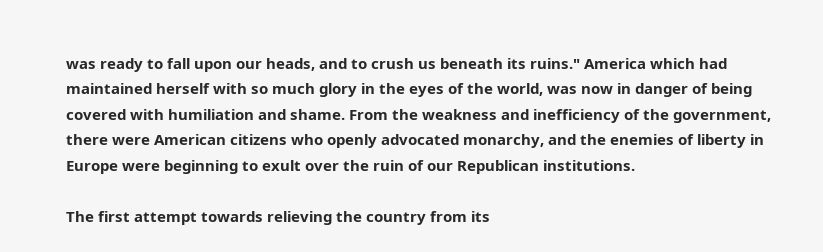was ready to fall upon our heads, and to crush us beneath its ruins." America which had maintained herself with so much glory in the eyes of the world, was now in danger of being covered with humiliation and shame. From the weakness and inefficiency of the government, there were American citizens who openly advocated monarchy, and the enemies of liberty in Europe were beginning to exult over the ruin of our Republican institutions.

The first attempt towards relieving the country from its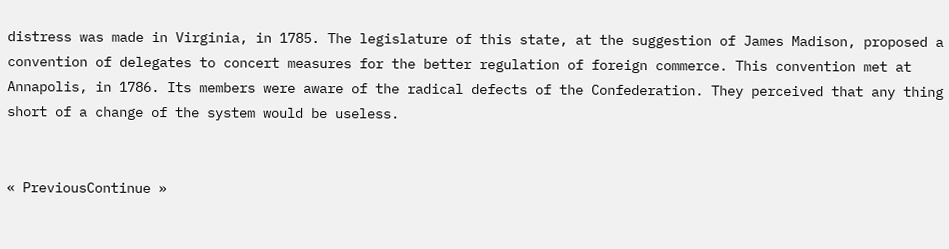distress was made in Virginia, in 1785. The legislature of this state, at the suggestion of James Madison, proposed a convention of delegates to concert measures for the better regulation of foreign commerce. This convention met at Annapolis, in 1786. Its members were aware of the radical defects of the Confederation. They perceived that any thing short of a change of the system would be useless.


« PreviousContinue »